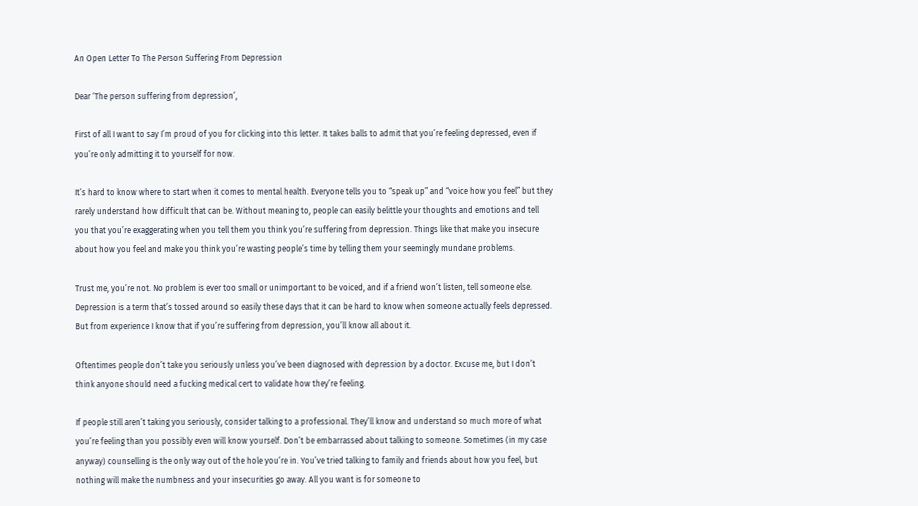An Open Letter To The Person Suffering From Depression

Dear ‘The person suffering from depression’,

First of all I want to say I’m proud of you for clicking into this letter. It takes balls to admit that you’re feeling depressed, even if you’re only admitting it to yourself for now.

It’s hard to know where to start when it comes to mental health. Everyone tells you to “speak up” and “voice how you feel” but they rarely understand how difficult that can be. Without meaning to, people can easily belittle your thoughts and emotions and tell you that you’re exaggerating when you tell them you think you’re suffering from depression. Things like that make you insecure about how you feel and make you think you’re wasting people’s time by telling them your seemingly mundane problems.

Trust me, you’re not. No problem is ever too small or unimportant to be voiced, and if a friend won’t listen, tell someone else. Depression is a term that’s tossed around so easily these days that it can be hard to know when someone actually feels depressed. But from experience I know that if you’re suffering from depression, you’ll know all about it.

Oftentimes people don’t take you seriously unless you’ve been diagnosed with depression by a doctor. Excuse me, but I don’t think anyone should need a fucking medical cert to validate how they’re feeling.

If people still aren’t taking you seriously, consider talking to a professional. They’ll know and understand so much more of what you’re feeling than you possibly even will know yourself. Don’t be embarrassed about talking to someone. Sometimes (in my case anyway) counselling is the only way out of the hole you’re in. You’ve tried talking to family and friends about how you feel, but nothing will make the numbness and your insecurities go away. All you want is for someone to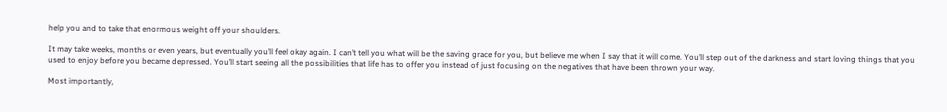help you and to take that enormous weight off your shoulders.

It may take weeks, months or even years, but eventually you’ll feel okay again. I can’t tell you what will be the saving grace for you, but believe me when I say that it will come. You’ll step out of the darkness and start loving things that you used to enjoy before you became depressed. You’ll start seeing all the possibilities that life has to offer you instead of just focusing on the negatives that have been thrown your way.

Most importantly,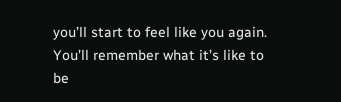you’ll start to feel like you again. You’ll remember what it’s like to be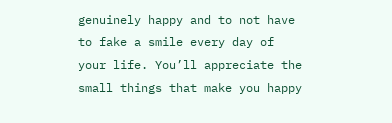genuinely happy and to not have to fake a smile every day of your life. You’ll appreciate the small things that make you happy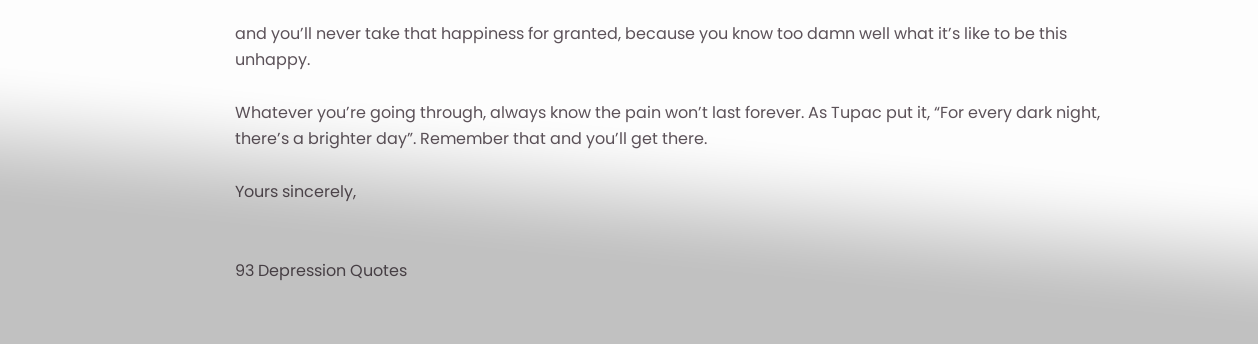and you’ll never take that happiness for granted, because you know too damn well what it’s like to be this unhappy.

Whatever you’re going through, always know the pain won’t last forever. As Tupac put it, “For every dark night, there’s a brighter day”. Remember that and you’ll get there.

Yours sincerely,


93 Depression Quotes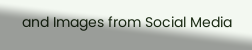and Images from Social Media